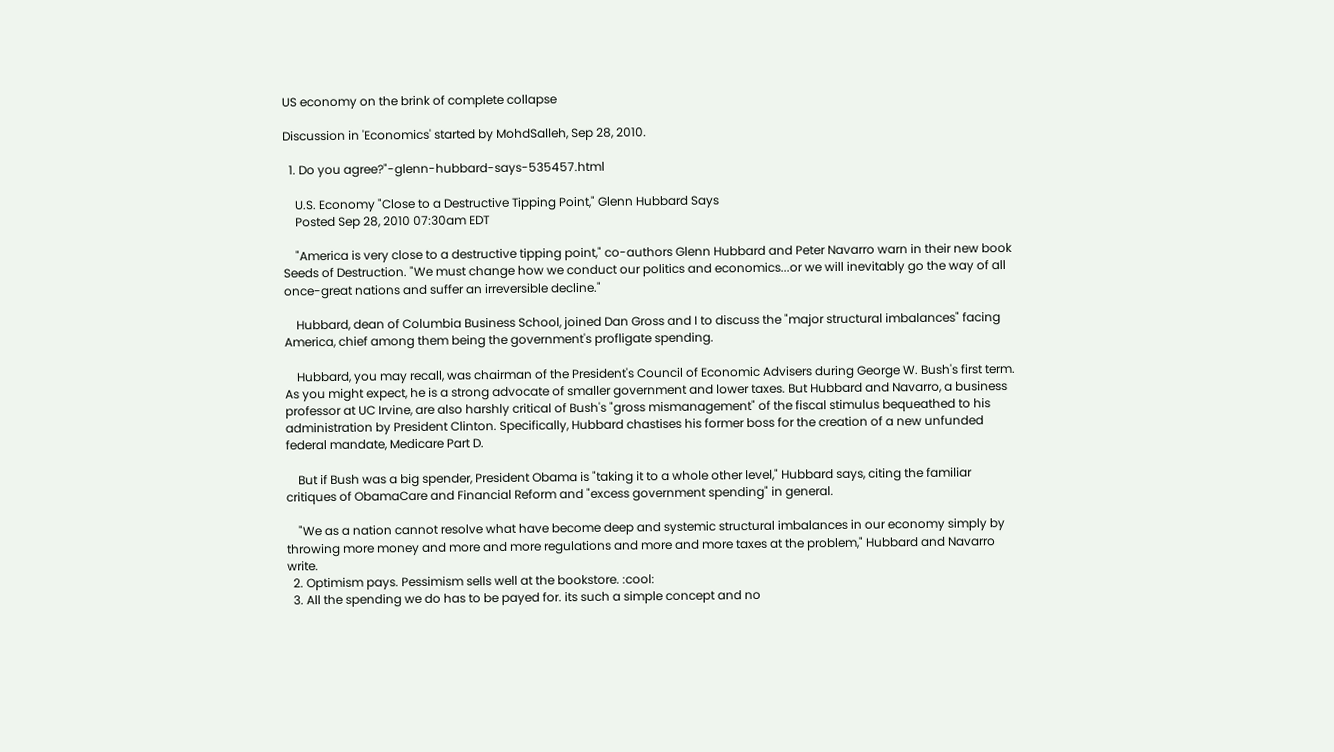US economy on the brink of complete collapse

Discussion in 'Economics' started by MohdSalleh, Sep 28, 2010.

  1. Do you agree?"-glenn-hubbard-says-535457.html

    U.S. Economy "Close to a Destructive Tipping Point," Glenn Hubbard Says
    Posted Sep 28, 2010 07:30am EDT

    "America is very close to a destructive tipping point," co-authors Glenn Hubbard and Peter Navarro warn in their new book Seeds of Destruction. "We must change how we conduct our politics and economics...or we will inevitably go the way of all once-great nations and suffer an irreversible decline."

    Hubbard, dean of Columbia Business School, joined Dan Gross and I to discuss the "major structural imbalances" facing America, chief among them being the government's profligate spending.

    Hubbard, you may recall, was chairman of the President's Council of Economic Advisers during George W. Bush's first term. As you might expect, he is a strong advocate of smaller government and lower taxes. But Hubbard and Navarro, a business professor at UC Irvine, are also harshly critical of Bush's "gross mismanagement" of the fiscal stimulus bequeathed to his administration by President Clinton. Specifically, Hubbard chastises his former boss for the creation of a new unfunded federal mandate, Medicare Part D.

    But if Bush was a big spender, President Obama is "taking it to a whole other level," Hubbard says, citing the familiar critiques of ObamaCare and Financial Reform and "excess government spending" in general.

    "We as a nation cannot resolve what have become deep and systemic structural imbalances in our economy simply by throwing more money and more and more regulations and more and more taxes at the problem," Hubbard and Navarro write.
  2. Optimism pays. Pessimism sells well at the bookstore. :cool:
  3. All the spending we do has to be payed for. its such a simple concept and no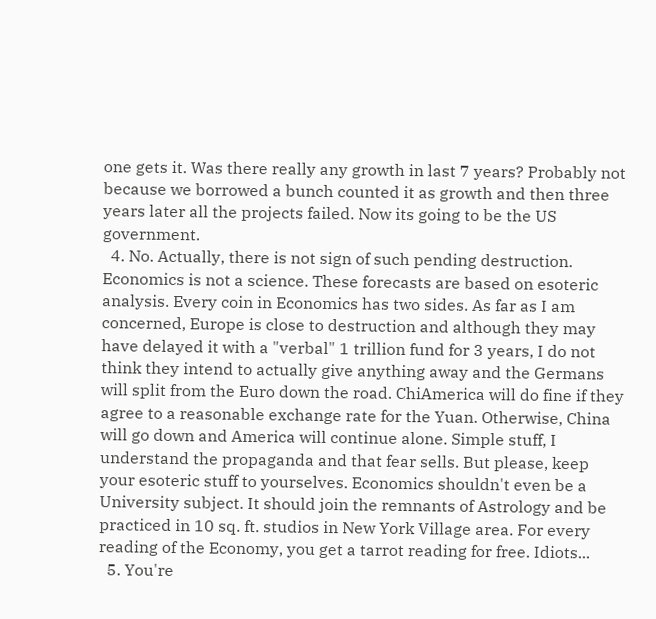one gets it. Was there really any growth in last 7 years? Probably not because we borrowed a bunch counted it as growth and then three years later all the projects failed. Now its going to be the US government.
  4. No. Actually, there is not sign of such pending destruction. Economics is not a science. These forecasts are based on esoteric analysis. Every coin in Economics has two sides. As far as I am concerned, Europe is close to destruction and although they may have delayed it with a "verbal" 1 trillion fund for 3 years, I do not think they intend to actually give anything away and the Germans will split from the Euro down the road. ChiAmerica will do fine if they agree to a reasonable exchange rate for the Yuan. Otherwise, China will go down and America will continue alone. Simple stuff, I understand the propaganda and that fear sells. But please, keep your esoteric stuff to yourselves. Economics shouldn't even be a University subject. It should join the remnants of Astrology and be practiced in 10 sq. ft. studios in New York Village area. For every reading of the Economy, you get a tarrot reading for free. Idiots...
  5. You're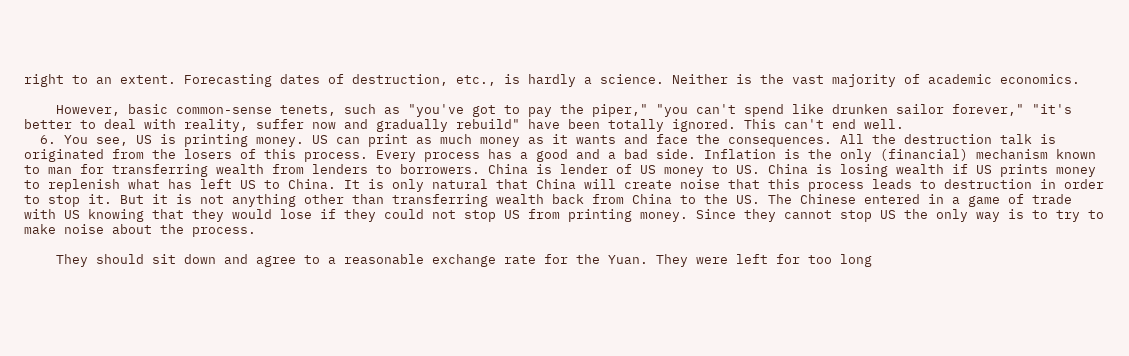right to an extent. Forecasting dates of destruction, etc., is hardly a science. Neither is the vast majority of academic economics.

    However, basic common-sense tenets, such as "you've got to pay the piper," "you can't spend like drunken sailor forever," "it's better to deal with reality, suffer now and gradually rebuild" have been totally ignored. This can't end well.
  6. You see, US is printing money. US can print as much money as it wants and face the consequences. All the destruction talk is originated from the losers of this process. Every process has a good and a bad side. Inflation is the only (financial) mechanism known to man for transferring wealth from lenders to borrowers. China is lender of US money to US. China is losing wealth if US prints money to replenish what has left US to China. It is only natural that China will create noise that this process leads to destruction in order to stop it. But it is not anything other than transferring wealth back from China to the US. The Chinese entered in a game of trade with US knowing that they would lose if they could not stop US from printing money. Since they cannot stop US the only way is to try to make noise about the process.

    They should sit down and agree to a reasonable exchange rate for the Yuan. They were left for too long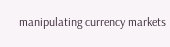manipulating currency markets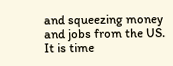and squeezing money and jobs from the US. It is time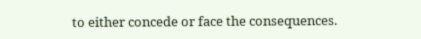to either concede or face the consequences.